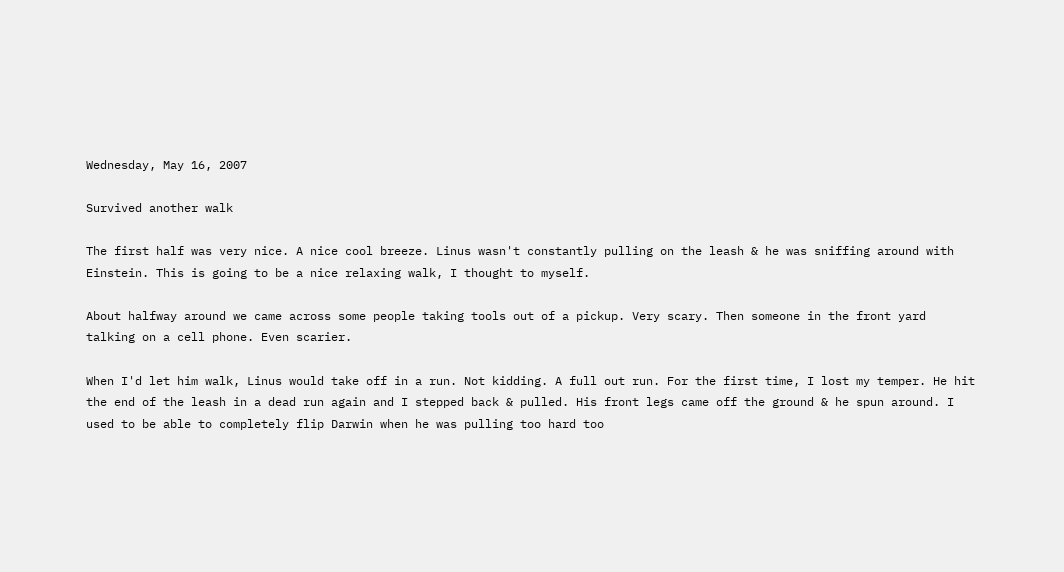Wednesday, May 16, 2007

Survived another walk

The first half was very nice. A nice cool breeze. Linus wasn't constantly pulling on the leash & he was sniffing around with Einstein. This is going to be a nice relaxing walk, I thought to myself.

About halfway around we came across some people taking tools out of a pickup. Very scary. Then someone in the front yard talking on a cell phone. Even scarier.

When I'd let him walk, Linus would take off in a run. Not kidding. A full out run. For the first time, I lost my temper. He hit the end of the leash in a dead run again and I stepped back & pulled. His front legs came off the ground & he spun around. I used to be able to completely flip Darwin when he was pulling too hard too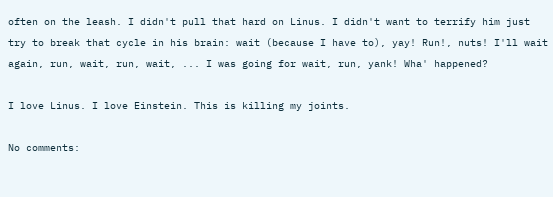often on the leash. I didn't pull that hard on Linus. I didn't want to terrify him just try to break that cycle in his brain: wait (because I have to), yay! Run!, nuts! I'll wait again, run, wait, run, wait, ... I was going for wait, run, yank! Wha' happened?

I love Linus. I love Einstein. This is killing my joints.

No comments: